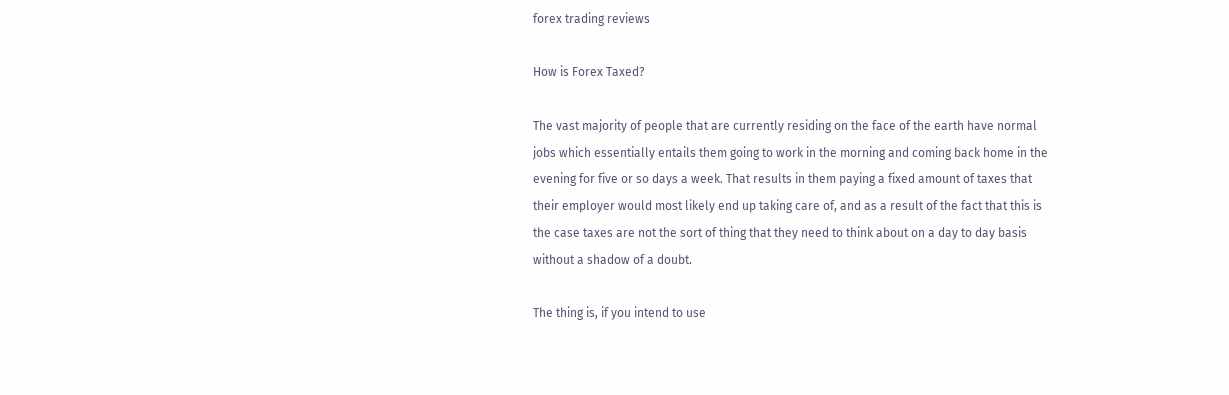forex trading reviews

How is Forex Taxed?

The vast majority of people that are currently residing on the face of the earth have normal jobs which essentially entails them going to work in the morning and coming back home in the evening for five or so days a week. That results in them paying a fixed amount of taxes that their employer would most likely end up taking care of, and as a result of the fact that this is the case taxes are not the sort of thing that they need to think about on a day to day basis without a shadow of a doubt.

The thing is, if you intend to use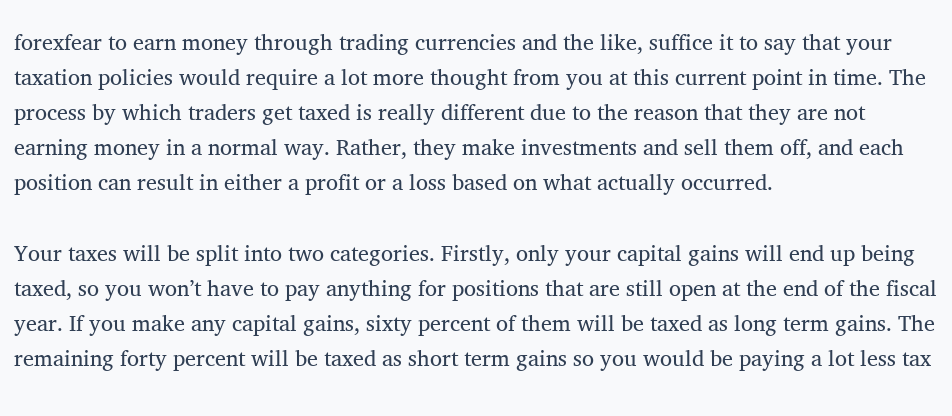forexfear to earn money through trading currencies and the like, suffice it to say that your taxation policies would require a lot more thought from you at this current point in time. The process by which traders get taxed is really different due to the reason that they are not earning money in a normal way. Rather, they make investments and sell them off, and each position can result in either a profit or a loss based on what actually occurred.

Your taxes will be split into two categories. Firstly, only your capital gains will end up being taxed, so you won’t have to pay anything for positions that are still open at the end of the fiscal year. If you make any capital gains, sixty percent of them will be taxed as long term gains. The remaining forty percent will be taxed as short term gains so you would be paying a lot less tax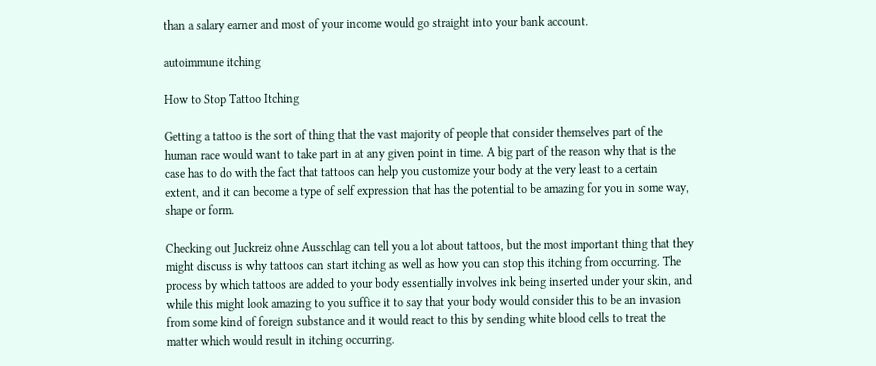than a salary earner and most of your income would go straight into your bank account.

autoimmune itching

How to Stop Tattoo Itching

Getting a tattoo is the sort of thing that the vast majority of people that consider themselves part of the human race would want to take part in at any given point in time. A big part of the reason why that is the case has to do with the fact that tattoos can help you customize your body at the very least to a certain extent, and it can become a type of self expression that has the potential to be amazing for you in some way, shape or form.

Checking out Juckreiz ohne Ausschlag can tell you a lot about tattoos, but the most important thing that they might discuss is why tattoos can start itching as well as how you can stop this itching from occurring. The process by which tattoos are added to your body essentially involves ink being inserted under your skin, and while this might look amazing to you suffice it to say that your body would consider this to be an invasion from some kind of foreign substance and it would react to this by sending white blood cells to treat the matter which would result in itching occurring.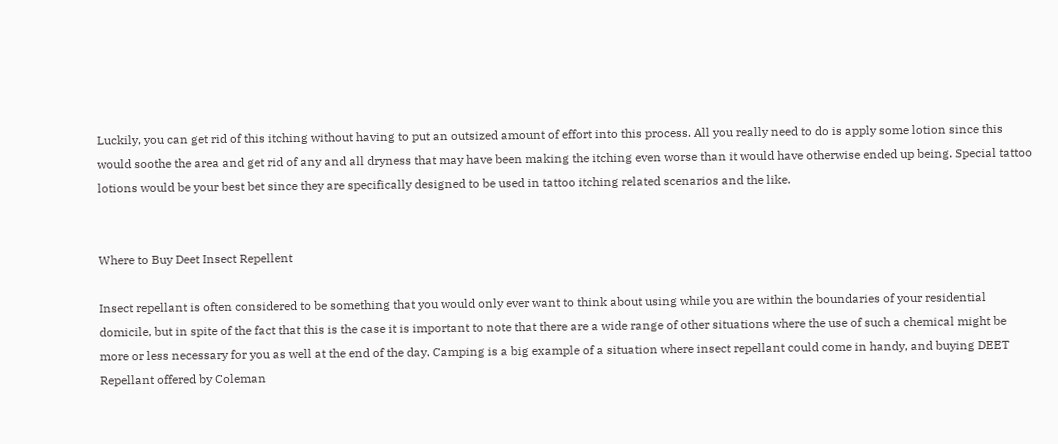Luckily, you can get rid of this itching without having to put an outsized amount of effort into this process. All you really need to do is apply some lotion since this would soothe the area and get rid of any and all dryness that may have been making the itching even worse than it would have otherwise ended up being. Special tattoo lotions would be your best bet since they are specifically designed to be used in tattoo itching related scenarios and the like.


Where to Buy Deet Insect Repellent

Insect repellant is often considered to be something that you would only ever want to think about using while you are within the boundaries of your residential domicile, but in spite of the fact that this is the case it is important to note that there are a wide range of other situations where the use of such a chemical might be more or less necessary for you as well at the end of the day. Camping is a big example of a situation where insect repellant could come in handy, and buying DEET Repellant offered by Coleman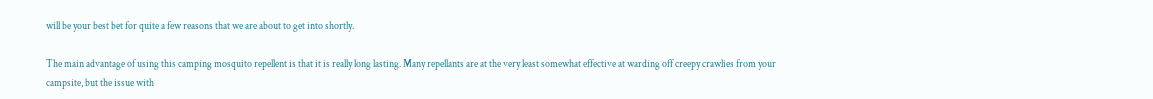will be your best bet for quite a few reasons that we are about to get into shortly.

The main advantage of using this camping mosquito repellent is that it is really long lasting. Many repellants are at the very least somewhat effective at warding off creepy crawlies from your campsite, but the issue with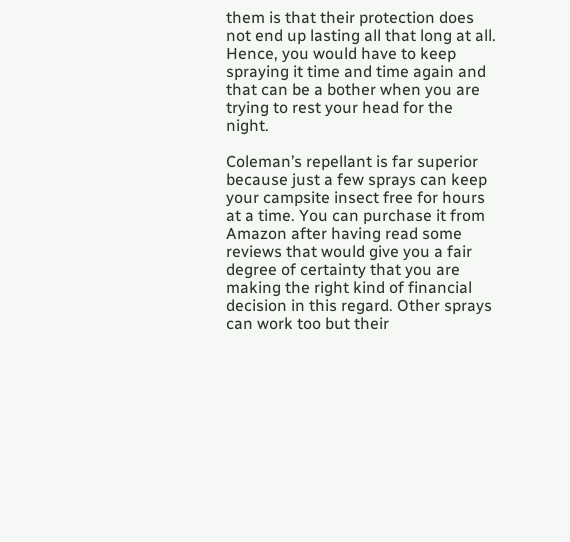them is that their protection does not end up lasting all that long at all. Hence, you would have to keep spraying it time and time again and that can be a bother when you are trying to rest your head for the night.

Coleman’s repellant is far superior because just a few sprays can keep your campsite insect free for hours at a time. You can purchase it from Amazon after having read some reviews that would give you a fair degree of certainty that you are making the right kind of financial decision in this regard. Other sprays can work too but their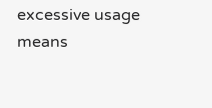excessive usage means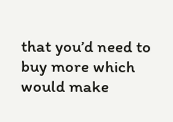that you’d need to buy more which would make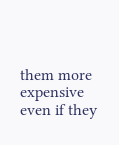them more expensive even if they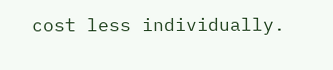cost less individually.